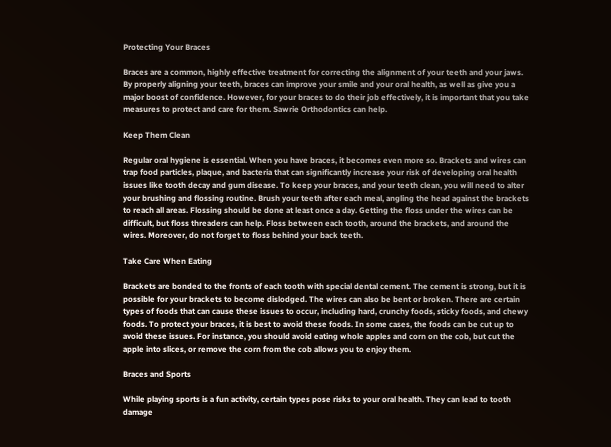Protecting Your Braces

Braces are a common, highly effective treatment for correcting the alignment of your teeth and your jaws. By properly aligning your teeth, braces can improve your smile and your oral health, as well as give you a major boost of confidence. However, for your braces to do their job effectively, it is important that you take measures to protect and care for them. Sawrie Orthodontics can help.

Keep Them Clean

Regular oral hygiene is essential. When you have braces, it becomes even more so. Brackets and wires can trap food particles, plaque, and bacteria that can significantly increase your risk of developing oral health issues like tooth decay and gum disease. To keep your braces, and your teeth clean, you will need to alter your brushing and flossing routine. Brush your teeth after each meal, angling the head against the brackets to reach all areas. Flossing should be done at least once a day. Getting the floss under the wires can be difficult, but floss threaders can help. Floss between each tooth, around the brackets, and around the wires. Moreover, do not forget to floss behind your back teeth.

Take Care When Eating

Brackets are bonded to the fronts of each tooth with special dental cement. The cement is strong, but it is possible for your brackets to become dislodged. The wires can also be bent or broken. There are certain types of foods that can cause these issues to occur, including hard, crunchy foods, sticky foods, and chewy foods. To protect your braces, it is best to avoid these foods. In some cases, the foods can be cut up to avoid these issues. For instance, you should avoid eating whole apples and corn on the cob, but cut the apple into slices, or remove the corn from the cob allows you to enjoy them.

Braces and Sports

While playing sports is a fun activity, certain types pose risks to your oral health. They can lead to tooth damage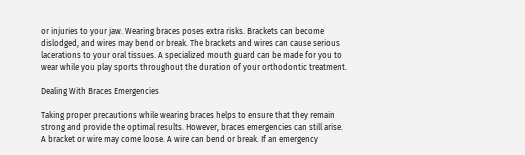or injuries to your jaw. Wearing braces poses extra risks. Brackets can become dislodged, and wires may bend or break. The brackets and wires can cause serious lacerations to your oral tissues. A specialized mouth guard can be made for you to wear while you play sports throughout the duration of your orthodontic treatment.

Dealing With Braces Emergencies

Taking proper precautions while wearing braces helps to ensure that they remain strong and provide the optimal results. However, braces emergencies can still arise. A bracket or wire may come loose. A wire can bend or break. If an emergency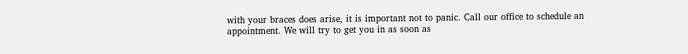with your braces does arise, it is important not to panic. Call our office to schedule an appointment. We will try to get you in as soon as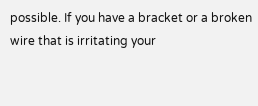possible. If you have a bracket or a broken wire that is irritating your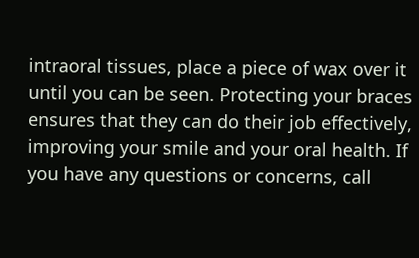intraoral tissues, place a piece of wax over it until you can be seen. Protecting your braces ensures that they can do their job effectively, improving your smile and your oral health. If you have any questions or concerns, call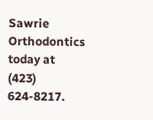Sawrie Orthodontics today at (423) 624-8217.